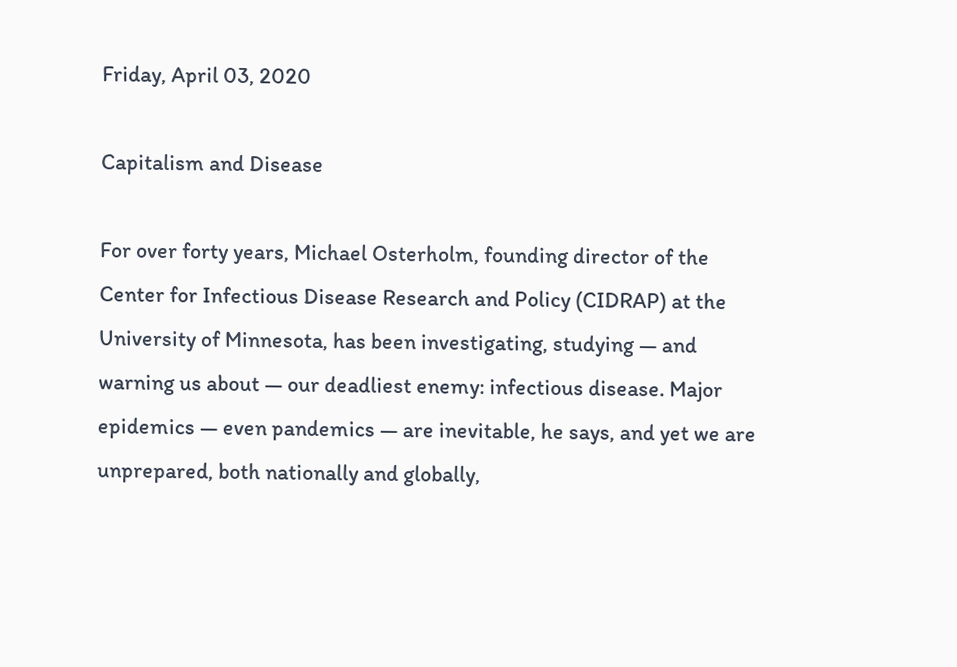Friday, April 03, 2020

Capitalism and Disease

For over forty years, Michael Osterholm, founding director of the Center for Infectious Disease Research and Policy (CIDRAP) at the University of Minnesota, has been investigating, studying — and warning us about — our deadliest enemy: infectious disease. Major epidemics — even pandemics — are inevitable, he says, and yet we are unprepared, both nationally and globally,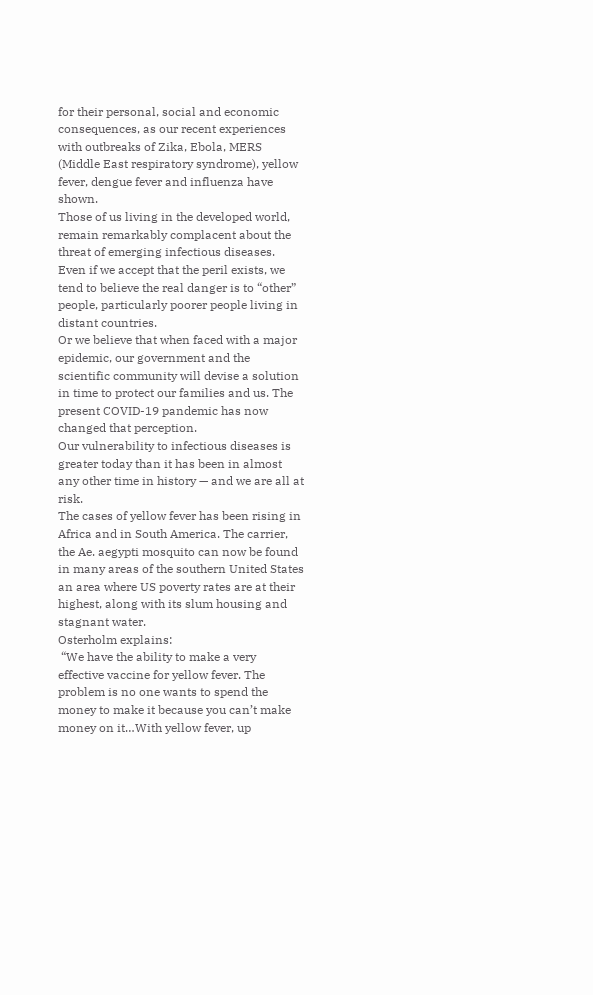for their personal, social and economic consequences, as our recent experiences with outbreaks of Zika, Ebola, MERS (Middle East respiratory syndrome), yellow fever, dengue fever and influenza have shown.
Those of us living in the developed world, remain remarkably complacent about the threat of emerging infectious diseases. Even if we accept that the peril exists, we tend to believe the real danger is to “other” people, particularly poorer people living in distant countries.
Or we believe that when faced with a major epidemic, our government and the scientific community will devise a solution in time to protect our families and us. The present COVID-19 pandemic has now changed that perception.
Our vulnerability to infectious diseases is greater today than it has been in almost any other time in history — and we are all at risk.
The cases of yellow fever has been rising in Africa and in South America. The carrier, the Ae. aegypti mosquito can now be found in many areas of the southern United States an area where US poverty rates are at their highest, along with its slum housing and stagnant water.
Osterholm explains:
 “We have the ability to make a very effective vaccine for yellow fever. The problem is no one wants to spend the money to make it because you can’t make money on it…With yellow fever, up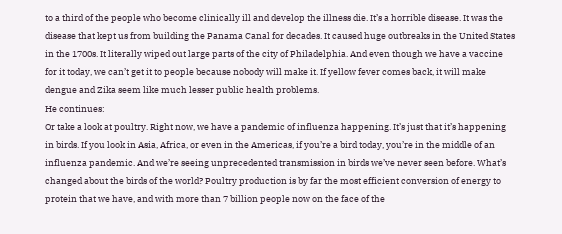to a third of the people who become clinically ill and develop the illness die. It’s a horrible disease. It was the disease that kept us from building the Panama Canal for decades. It caused huge outbreaks in the United States in the 1700s. It literally wiped out large parts of the city of Philadelphia. And even though we have a vaccine for it today, we can’t get it to people because nobody will make it. If yellow fever comes back, it will make dengue and Zika seem like much lesser public health problems.
He continues:
Or take a look at poultry. Right now, we have a pandemic of influenza happening. It’s just that it’s happening in birds. If you look in Asia, Africa, or even in the Americas, if you’re a bird today, you’re in the middle of an influenza pandemic. And we’re seeing unprecedented transmission in birds we’ve never seen before. What’s changed about the birds of the world? Poultry production is by far the most efficient conversion of energy to protein that we have, and with more than 7 billion people now on the face of the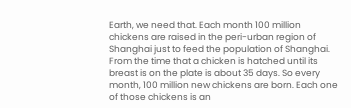Earth, we need that. Each month 100 million chickens are raised in the peri-urban region of Shanghai just to feed the population of Shanghai. From the time that a chicken is hatched until its breast is on the plate is about 35 days. So every month, 100 million new chickens are born. Each one of those chickens is an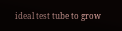ideal test tube to grow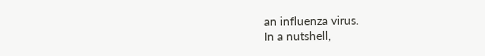an influenza virus.
In a nutshell,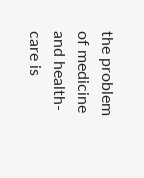the problem of medicine and health-care is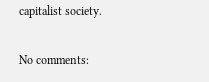capitalist society.

No comments: